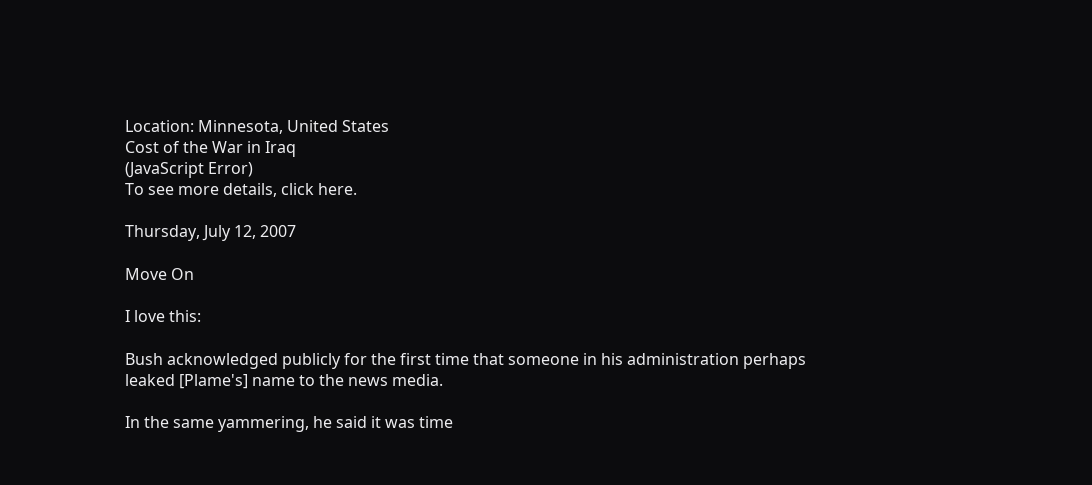Location: Minnesota, United States
Cost of the War in Iraq
(JavaScript Error)
To see more details, click here.

Thursday, July 12, 2007

Move On

I love this:

Bush acknowledged publicly for the first time that someone in his administration perhaps leaked [Plame's] name to the news media.

In the same yammering, he said it was time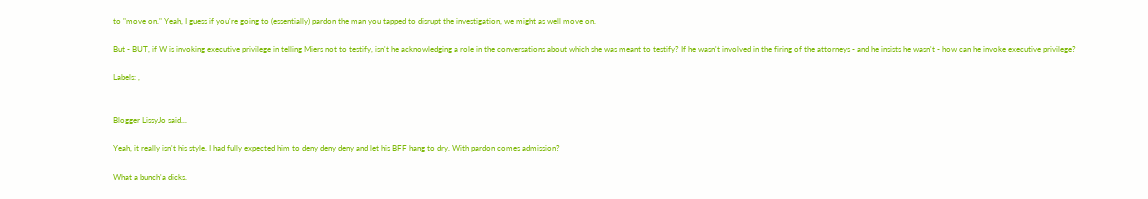to "move on." Yeah, I guess if you're going to (essentially) pardon the man you tapped to disrupt the investigation, we might as well move on.

But - BUT, if W is invoking executive privilege in telling Miers not to testify, isn't he acknowledging a role in the conversations about which she was meant to testify? If he wasn't involved in the firing of the attorneys - and he insists he wasn't - how can he invoke executive privilege?

Labels: ,


Blogger LissyJo said...

Yeah, it really isn't his style. I had fully expected him to deny deny deny and let his BFF hang to dry. With pardon comes admission?

What a bunch'a dicks.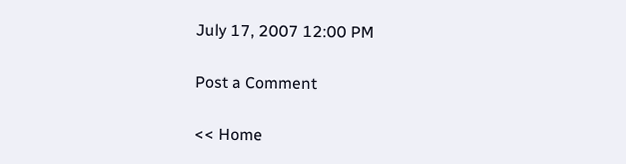July 17, 2007 12:00 PM

Post a Comment

<< Home